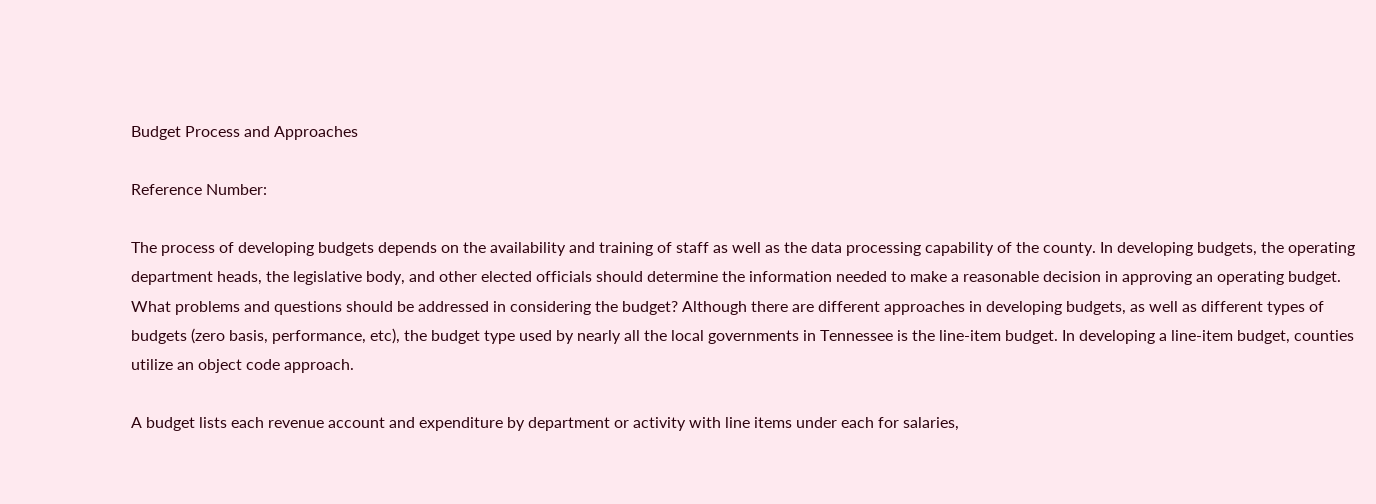Budget Process and Approaches

Reference Number:

The process of developing budgets depends on the availability and training of staff as well as the data processing capability of the county. In developing budgets, the operating department heads, the legislative body, and other elected officials should determine the information needed to make a reasonable decision in approving an operating budget. What problems and questions should be addressed in considering the budget? Although there are different approaches in developing budgets, as well as different types of budgets (zero basis, performance, etc), the budget type used by nearly all the local governments in Tennessee is the line-item budget. In developing a line-item budget, counties utilize an object code approach.

A budget lists each revenue account and expenditure by department or activity with line items under each for salaries,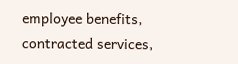employee benefits, contracted services,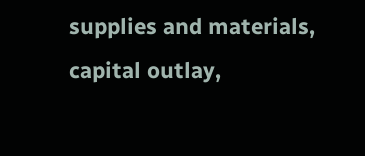supplies and materials, capital outlay,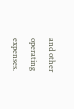and other operating expenses.